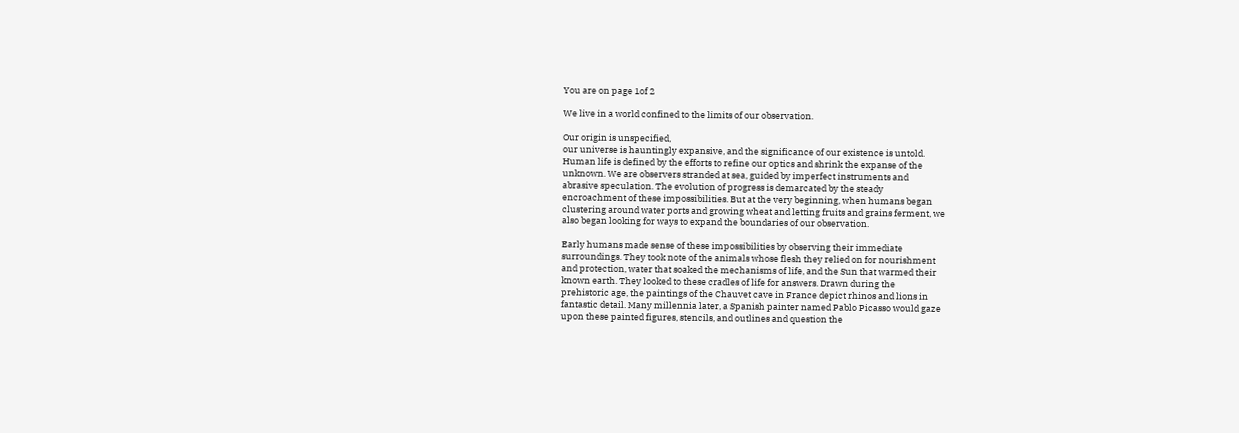You are on page 1of 2

We live in a world confined to the limits of our observation.

Our origin is unspecified,
our universe is hauntingly expansive, and the significance of our existence is untold.
Human life is defined by the efforts to refine our optics and shrink the expanse of the
unknown. We are observers stranded at sea, guided by imperfect instruments and
abrasive speculation. The evolution of progress is demarcated by the steady
encroachment of these impossibilities. But at the very beginning, when humans began
clustering around water ports and growing wheat and letting fruits and grains ferment, we
also began looking for ways to expand the boundaries of our observation.

Early humans made sense of these impossibilities by observing their immediate
surroundings. They took note of the animals whose flesh they relied on for nourishment
and protection, water that soaked the mechanisms of life, and the Sun that warmed their
known earth. They looked to these cradles of life for answers. Drawn during the
prehistoric age, the paintings of the Chauvet cave in France depict rhinos and lions in
fantastic detail. Many millennia later, a Spanish painter named Pablo Picasso would gaze
upon these painted figures, stencils, and outlines and question the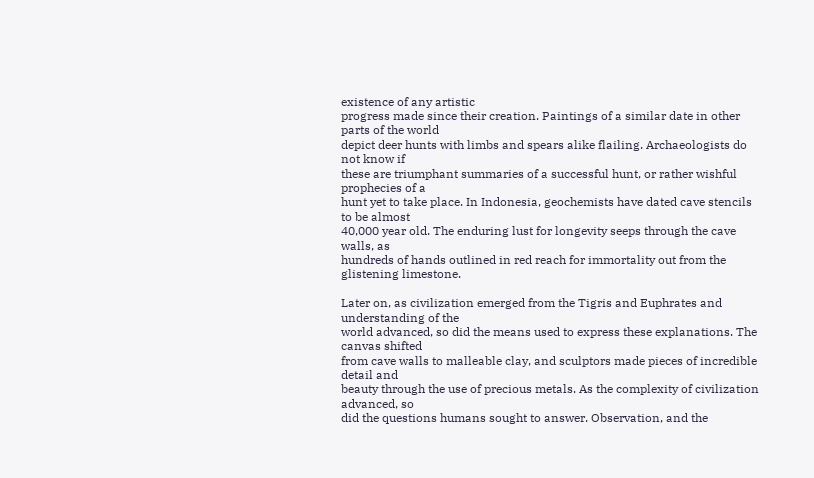existence of any artistic
progress made since their creation. Paintings of a similar date in other parts of the world
depict deer hunts with limbs and spears alike flailing. Archaeologists do not know if
these are triumphant summaries of a successful hunt, or rather wishful prophecies of a
hunt yet to take place. In Indonesia, geochemists have dated cave stencils to be almost
40,000 year old. The enduring lust for longevity seeps through the cave walls, as
hundreds of hands outlined in red reach for immortality out from the glistening limestone.

Later on, as civilization emerged from the Tigris and Euphrates and understanding of the
world advanced, so did the means used to express these explanations. The canvas shifted
from cave walls to malleable clay, and sculptors made pieces of incredible detail and
beauty through the use of precious metals. As the complexity of civilization advanced, so
did the questions humans sought to answer. Observation, and the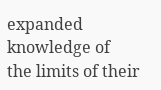expanded knowledge of
the limits of their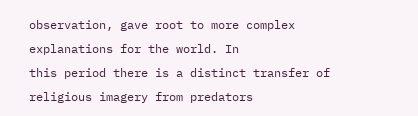observation, gave root to more complex explanations for the world. In
this period there is a distinct transfer of religious imagery from predators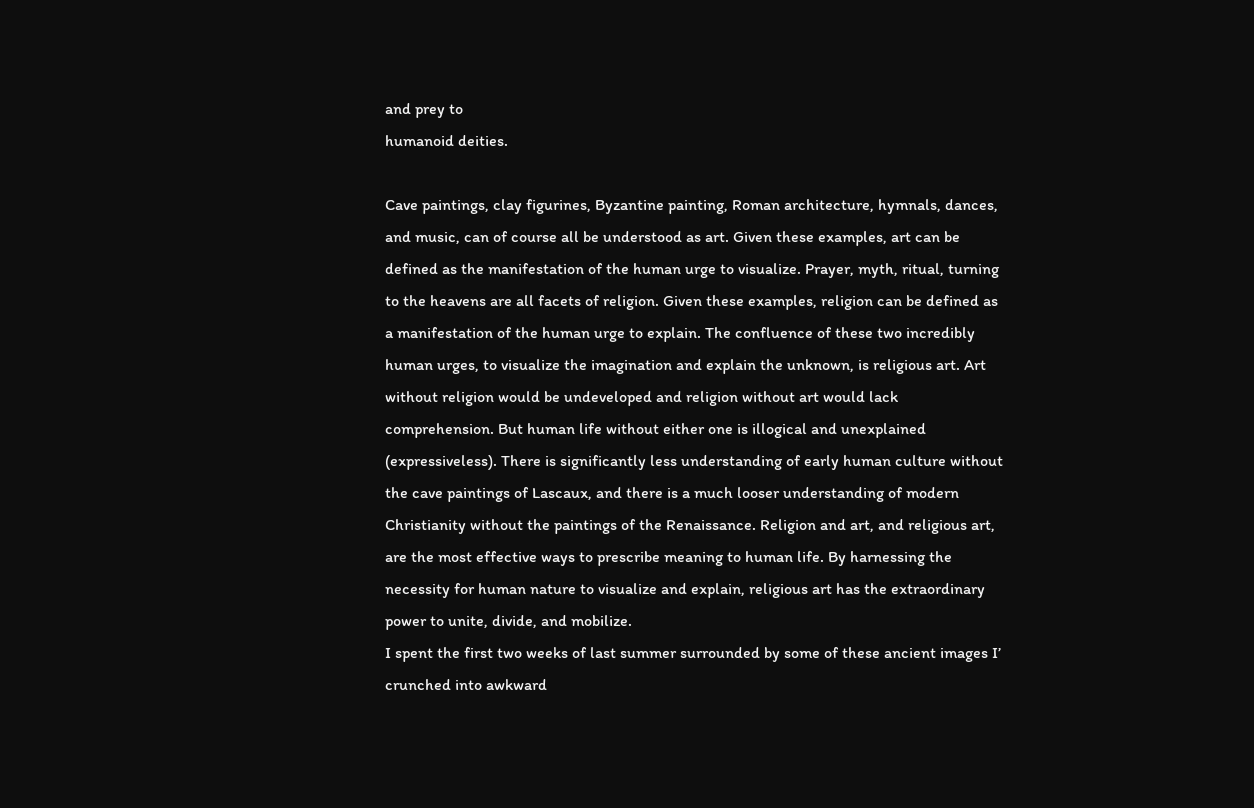and prey to
humanoid deities.

Cave paintings, clay figurines, Byzantine painting, Roman architecture, hymnals, dances,
and music, can of course all be understood as art. Given these examples, art can be
defined as the manifestation of the human urge to visualize. Prayer, myth, ritual, turning
to the heavens are all facets of religion. Given these examples, religion can be defined as
a manifestation of the human urge to explain. The confluence of these two incredibly
human urges, to visualize the imagination and explain the unknown, is religious art. Art
without religion would be undeveloped and religion without art would lack
comprehension. But human life without either one is illogical and unexplained
(expressiveless). There is significantly less understanding of early human culture without
the cave paintings of Lascaux, and there is a much looser understanding of modern
Christianity without the paintings of the Renaissance. Religion and art, and religious art,
are the most effective ways to prescribe meaning to human life. By harnessing the
necessity for human nature to visualize and explain, religious art has the extraordinary
power to unite, divide, and mobilize.
I spent the first two weeks of last summer surrounded by some of these ancient images I’
crunched into awkward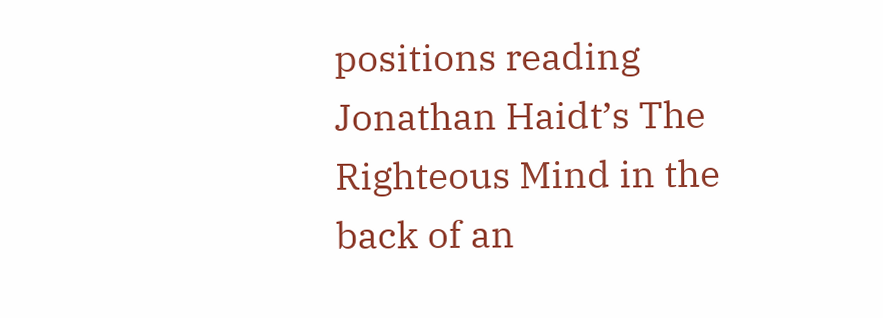positions reading Jonathan Haidt’s The Righteous Mind in the
back of an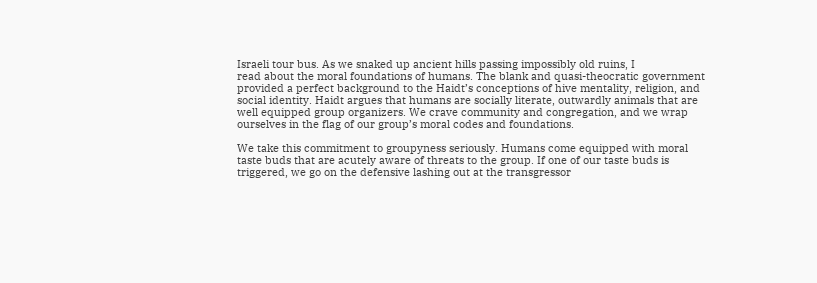Israeli tour bus. As we snaked up ancient hills passing impossibly old ruins, I
read about the moral foundations of humans. The blank and quasi-theocratic government
provided a perfect background to the Haidt’s conceptions of hive mentality, religion, and
social identity. Haidt argues that humans are socially literate, outwardly animals that are
well equipped group organizers. We crave community and congregation, and we wrap
ourselves in the flag of our group’s moral codes and foundations.

We take this commitment to groupyness seriously. Humans come equipped with moral
taste buds that are acutely aware of threats to the group. If one of our taste buds is
triggered, we go on the defensive lashing out at the transgressor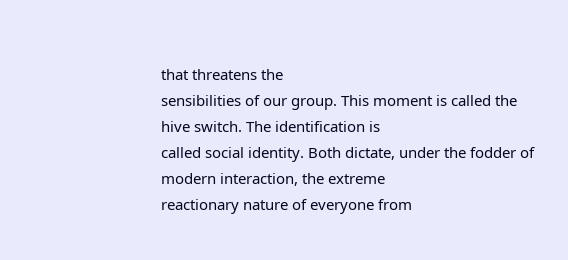that threatens the
sensibilities of our group. This moment is called the hive switch. The identification is
called social identity. Both dictate, under the fodder of modern interaction, the extreme
reactionary nature of everyone from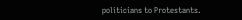politicians to Protestants.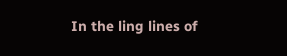In the ling lines of